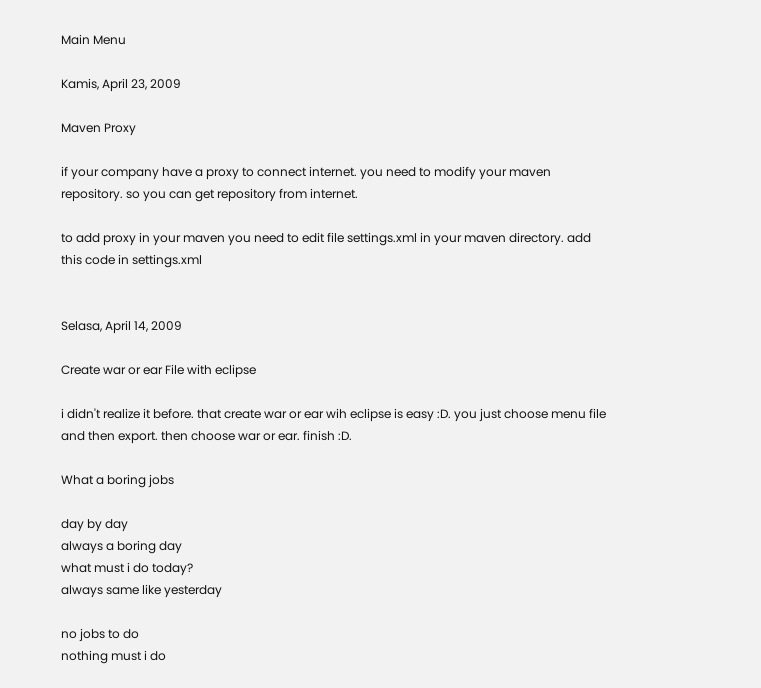Main Menu

Kamis, April 23, 2009

Maven Proxy

if your company have a proxy to connect internet. you need to modify your maven repository. so you can get repository from internet.

to add proxy in your maven you need to edit file settings.xml in your maven directory. add this code in settings.xml


Selasa, April 14, 2009

Create war or ear File with eclipse

i didn't realize it before. that create war or ear wih eclipse is easy :D. you just choose menu file and then export. then choose war or ear. finish :D.

What a boring jobs

day by day
always a boring day
what must i do today?
always same like yesterday

no jobs to do
nothing must i do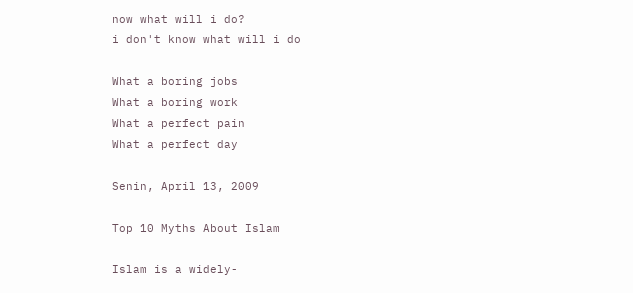now what will i do?
i don't know what will i do

What a boring jobs
What a boring work
What a perfect pain
What a perfect day

Senin, April 13, 2009

Top 10 Myths About Islam

Islam is a widely-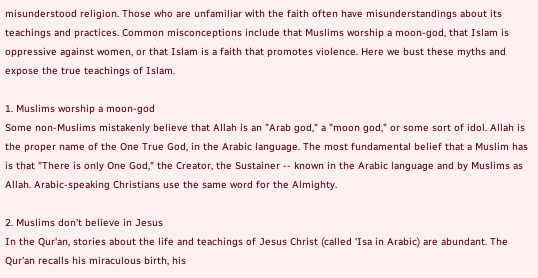misunderstood religion. Those who are unfamiliar with the faith often have misunderstandings about its teachings and practices. Common misconceptions include that Muslims worship a moon-god, that Islam is oppressive against women, or that Islam is a faith that promotes violence. Here we bust these myths and expose the true teachings of Islam.

1. Muslims worship a moon-god
Some non-Muslims mistakenly believe that Allah is an "Arab god," a "moon god," or some sort of idol. Allah is the proper name of the One True God, in the Arabic language. The most fundamental belief that a Muslim has is that "There is only One God," the Creator, the Sustainer -- known in the Arabic language and by Muslims as Allah. Arabic-speaking Christians use the same word for the Almighty.

2. Muslims don't believe in Jesus
In the Qur'an, stories about the life and teachings of Jesus Christ (called 'Isa in Arabic) are abundant. The Qur'an recalls his miraculous birth, his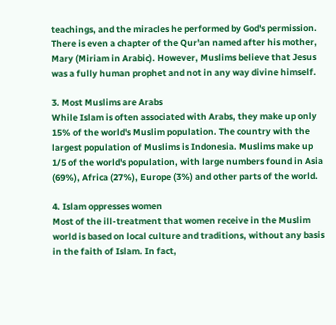teachings, and the miracles he performed by God's permission. There is even a chapter of the Qur'an named after his mother, Mary (Miriam in Arabic). However, Muslims believe that Jesus was a fully human prophet and not in any way divine himself.

3. Most Muslims are Arabs
While Islam is often associated with Arabs, they make up only 15% of the world's Muslim population. The country with the largest population of Muslims is Indonesia. Muslims make up 1/5 of the world's population, with large numbers found in Asia (69%), Africa (27%), Europe (3%) and other parts of the world.

4. Islam oppresses women
Most of the ill-treatment that women receive in the Muslim world is based on local culture and traditions, without any basis in the faith of Islam. In fact,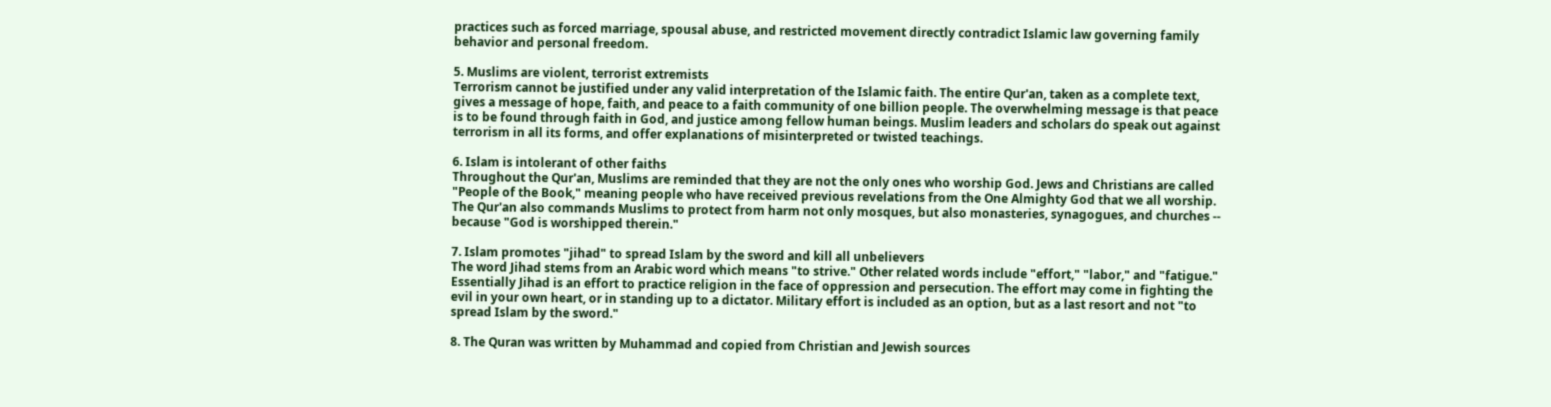practices such as forced marriage, spousal abuse, and restricted movement directly contradict Islamic law governing family behavior and personal freedom.

5. Muslims are violent, terrorist extremists
Terrorism cannot be justified under any valid interpretation of the Islamic faith. The entire Qur'an, taken as a complete text, gives a message of hope, faith, and peace to a faith community of one billion people. The overwhelming message is that peace is to be found through faith in God, and justice among fellow human beings. Muslim leaders and scholars do speak out against terrorism in all its forms, and offer explanations of misinterpreted or twisted teachings.

6. Islam is intolerant of other faiths
Throughout the Qur'an, Muslims are reminded that they are not the only ones who worship God. Jews and Christians are called "People of the Book," meaning people who have received previous revelations from the One Almighty God that we all worship. The Qur'an also commands Muslims to protect from harm not only mosques, but also monasteries, synagogues, and churches -- because "God is worshipped therein."

7. Islam promotes "jihad" to spread Islam by the sword and kill all unbelievers
The word Jihad stems from an Arabic word which means "to strive." Other related words include "effort," "labor," and "fatigue." Essentially Jihad is an effort to practice religion in the face of oppression and persecution. The effort may come in fighting the evil in your own heart, or in standing up to a dictator. Military effort is included as an option, but as a last resort and not "to spread Islam by the sword."

8. The Quran was written by Muhammad and copied from Christian and Jewish sources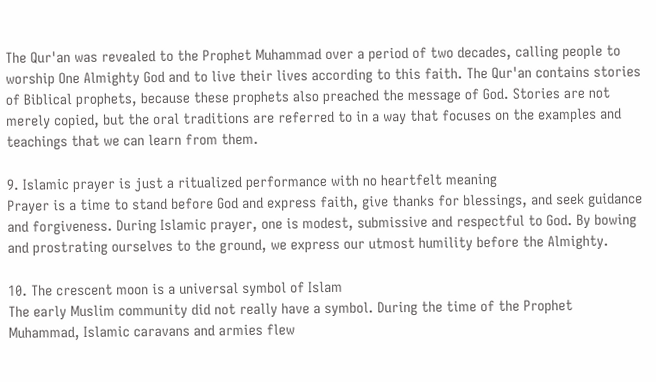The Qur'an was revealed to the Prophet Muhammad over a period of two decades, calling people to worship One Almighty God and to live their lives according to this faith. The Qur'an contains stories of Biblical prophets, because these prophets also preached the message of God. Stories are not merely copied, but the oral traditions are referred to in a way that focuses on the examples and teachings that we can learn from them.

9. Islamic prayer is just a ritualized performance with no heartfelt meaning
Prayer is a time to stand before God and express faith, give thanks for blessings, and seek guidance and forgiveness. During Islamic prayer, one is modest, submissive and respectful to God. By bowing and prostrating ourselves to the ground, we express our utmost humility before the Almighty.

10. The crescent moon is a universal symbol of Islam
The early Muslim community did not really have a symbol. During the time of the Prophet Muhammad, Islamic caravans and armies flew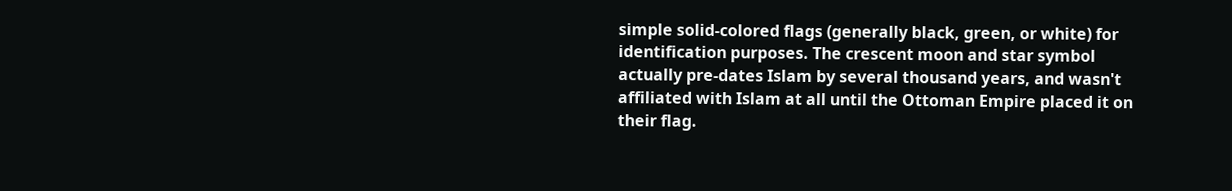simple solid-colored flags (generally black, green, or white) for identification purposes. The crescent moon and star symbol actually pre-dates Islam by several thousand years, and wasn't affiliated with Islam at all until the Ottoman Empire placed it on their flag.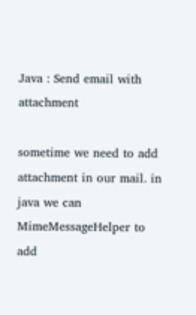Java : Send email with attachment

sometime we need to add attachment in our mail. in java we can MimeMessageHelper to add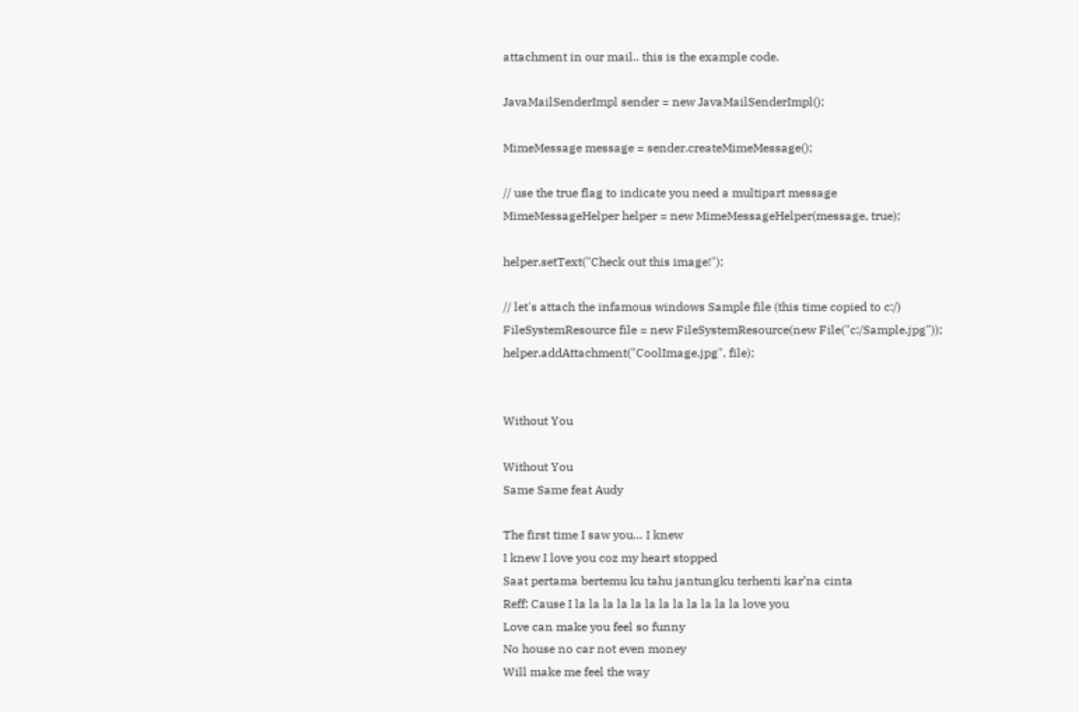attachment in our mail.. this is the example code.

JavaMailSenderImpl sender = new JavaMailSenderImpl();

MimeMessage message = sender.createMimeMessage();

// use the true flag to indicate you need a multipart message
MimeMessageHelper helper = new MimeMessageHelper(message, true);

helper.setText("Check out this image!");

// let's attach the infamous windows Sample file (this time copied to c:/)
FileSystemResource file = new FileSystemResource(new File("c:/Sample.jpg"));
helper.addAttachment("CoolImage.jpg", file);


Without You

Without You
Same Same feat Audy

The first time I saw you… I knew
I knew I love you coz my heart stopped
Saat pertama bertemu ku tahu jantungku terhenti kar’na cinta
Reff: Cause I la la la la la la la la la la la la love you
Love can make you feel so funny
No house no car not even money
Will make me feel the way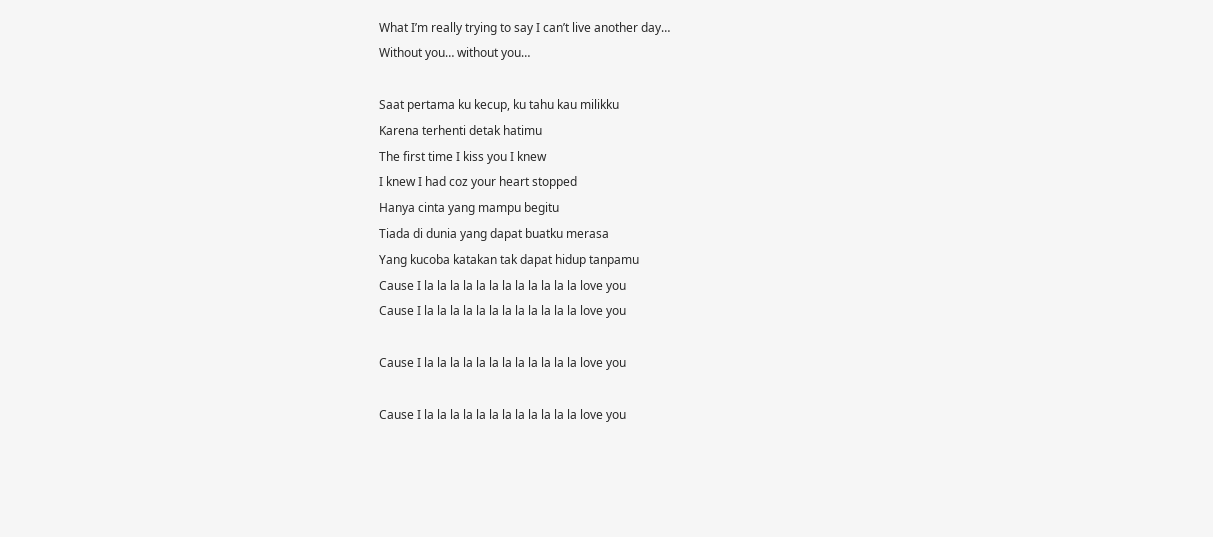What I’m really trying to say I can’t live another day…
Without you… without you…

Saat pertama ku kecup, ku tahu kau milikku
Karena terhenti detak hatimu
The first time I kiss you I knew
I knew I had coz your heart stopped
Hanya cinta yang mampu begitu
Tiada di dunia yang dapat buatku merasa
Yang kucoba katakan tak dapat hidup tanpamu
Cause I la la la la la la la la la la la la love you
Cause I la la la la la la la la la la la la love you

Cause I la la la la la la la la la la la la love you

Cause I la la la la la la la la la la la la love you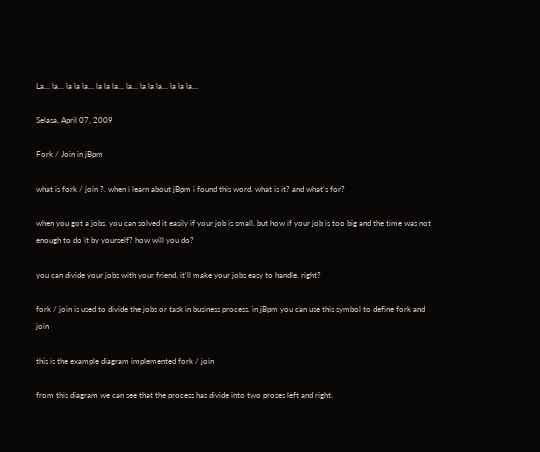La… la… la la la… la la la… la… la la la… la la la…

Selasa, April 07, 2009

Fork / Join in jBpm

what is fork / join ?. when i learn about jBpm i found this word. what is it? and what's for?

when you got a jobs. you can solved it easily if your job is small. but how if your job is too big and the time was not enough to do it by yourself? how will you do?

you can divide your jobs with your friend. it'll make your jobs easy to handle. right?

fork / join is used to divide the jobs or task in business process. in jBpm you can use this symbol to define fork and join

this is the example diagram implemented fork / join

from this diagram we can see that the process has divide into two proses left and right.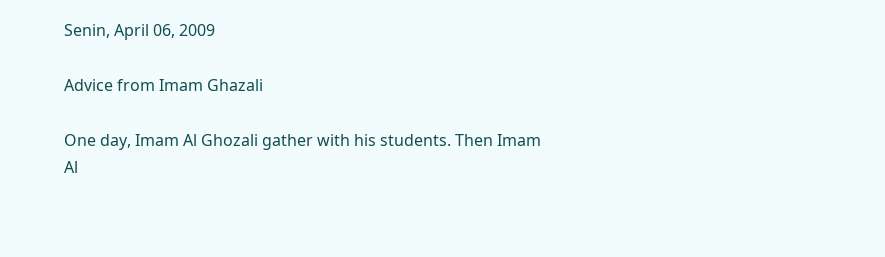Senin, April 06, 2009

Advice from Imam Ghazali

One day, Imam Al Ghozali gather with his students. Then Imam Al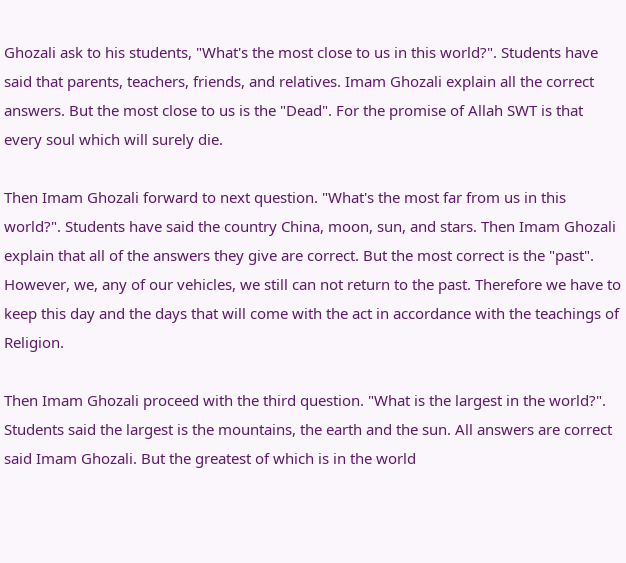Ghozali ask to his students, "What's the most close to us in this world?". Students have said that parents, teachers, friends, and relatives. Imam Ghozali explain all the correct answers. But the most close to us is the "Dead". For the promise of Allah SWT is that every soul which will surely die.

Then Imam Ghozali forward to next question. "What's the most far from us in this world?". Students have said the country China, moon, sun, and stars. Then Imam Ghozali explain that all of the answers they give are correct. But the most correct is the "past". However, we, any of our vehicles, we still can not return to the past. Therefore we have to keep this day and the days that will come with the act in accordance with the teachings of Religion.

Then Imam Ghozali proceed with the third question. "What is the largest in the world?". Students said the largest is the mountains, the earth and the sun. All answers are correct said Imam Ghozali. But the greatest of which is in the world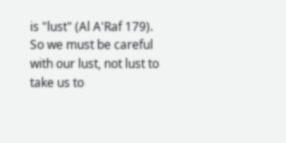is "lust" (Al A'Raf 179). So we must be careful with our lust, not lust to take us to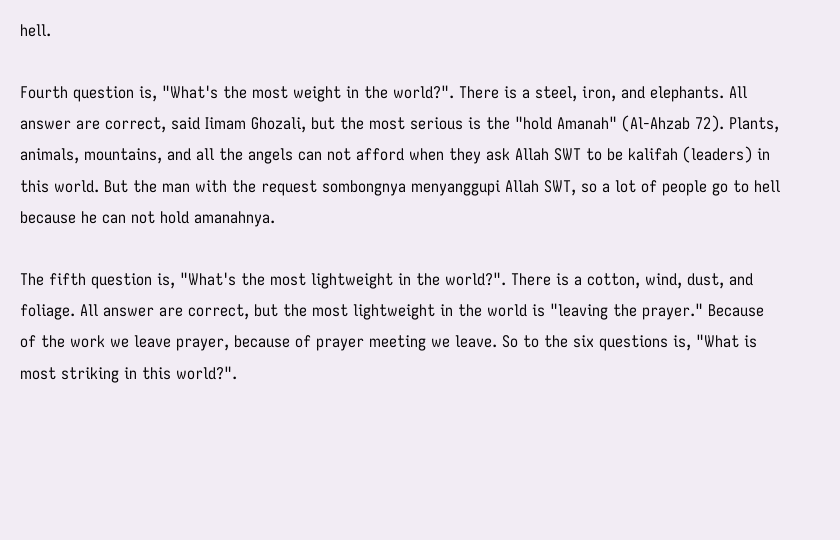hell.

Fourth question is, "What's the most weight in the world?". There is a steel, iron, and elephants. All answer are correct, said Iimam Ghozali, but the most serious is the "hold Amanah" (Al-Ahzab 72). Plants, animals, mountains, and all the angels can not afford when they ask Allah SWT to be kalifah (leaders) in this world. But the man with the request sombongnya menyanggupi Allah SWT, so a lot of people go to hell because he can not hold amanahnya.

The fifth question is, "What's the most lightweight in the world?". There is a cotton, wind, dust, and foliage. All answer are correct, but the most lightweight in the world is "leaving the prayer." Because of the work we leave prayer, because of prayer meeting we leave. So to the six questions is, "What is most striking in this world?".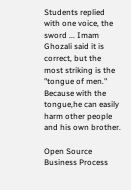Students replied with one voice, the sword ... Imam Ghozali said it is correct, but the most striking is the "tongue of men." Because with the tongue,he can easily harm other people and his own brother.

Open Source Business Process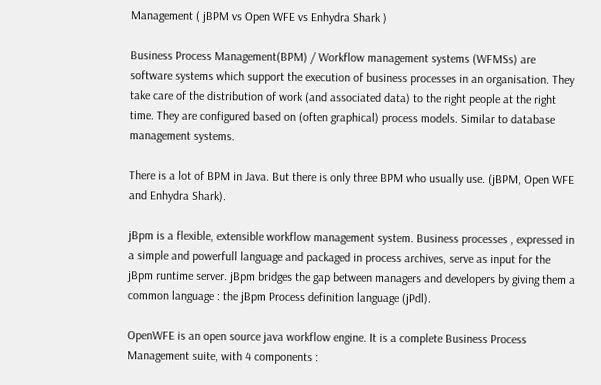Management ( jBPM vs Open WFE vs Enhydra Shark )

Business Process Management(BPM) / Workflow management systems (WFMSs) are software systems which support the execution of business processes in an organisation. They take care of the distribution of work (and associated data) to the right people at the right time. They are configured based on (often graphical) process models. Similar to database management systems.

There is a lot of BPM in Java. But there is only three BPM who usually use. (jBPM, Open WFE and Enhydra Shark).

jBpm is a flexible, extensible workflow management system. Business processes , expressed in a simple and powerfull language and packaged in process archives, serve as input for the jBpm runtime server. jBpm bridges the gap between managers and developers by giving them a common language : the jBpm Process definition language (jPdl).

OpenWFE is an open source java workflow engine. It is a complete Business Process Management suite, with 4 components :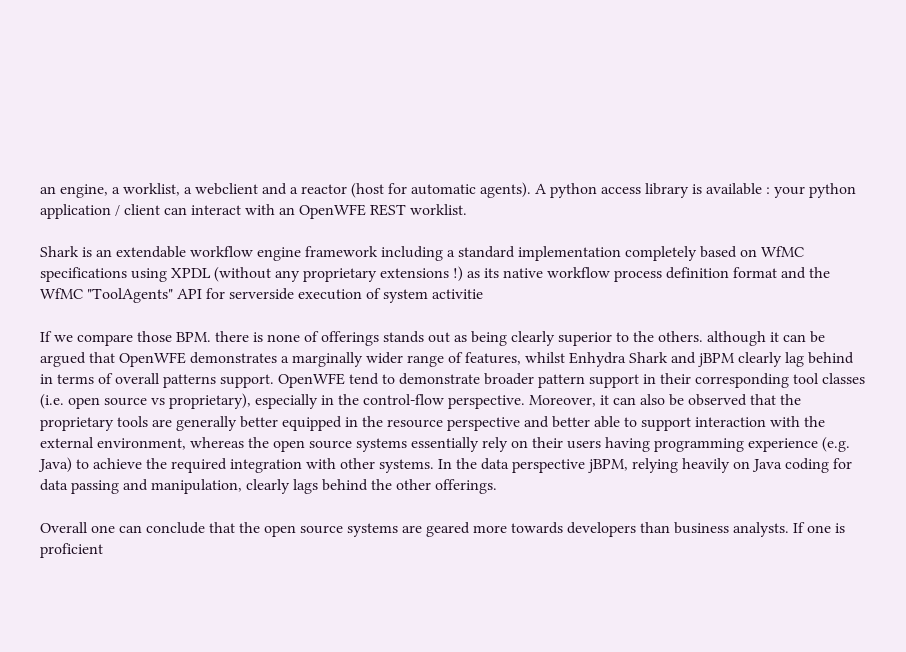an engine, a worklist, a webclient and a reactor (host for automatic agents). A python access library is available : your python application / client can interact with an OpenWFE REST worklist.

Shark is an extendable workflow engine framework including a standard implementation completely based on WfMC specifications using XPDL (without any proprietary extensions !) as its native workflow process definition format and the WfMC "ToolAgents" API for serverside execution of system activitie

If we compare those BPM. there is none of offerings stands out as being clearly superior to the others. although it can be argued that OpenWFE demonstrates a marginally wider range of features, whilst Enhydra Shark and jBPM clearly lag behind in terms of overall patterns support. OpenWFE tend to demonstrate broader pattern support in their corresponding tool classes (i.e. open source vs proprietary), especially in the control-flow perspective. Moreover, it can also be observed that the proprietary tools are generally better equipped in the resource perspective and better able to support interaction with the external environment, whereas the open source systems essentially rely on their users having programming experience (e.g.
Java) to achieve the required integration with other systems. In the data perspective jBPM, relying heavily on Java coding for data passing and manipulation, clearly lags behind the other offerings.

Overall one can conclude that the open source systems are geared more towards developers than business analysts. If one is proficient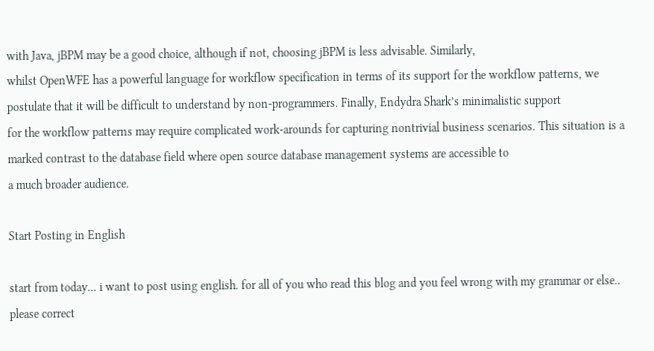with Java, jBPM may be a good choice, although if not, choosing jBPM is less advisable. Similarly,
whilst OpenWFE has a powerful language for workflow specification in terms of its support for the workflow patterns, we postulate that it will be difficult to understand by non-programmers. Finally, Endydra Shark’s minimalistic support
for the workflow patterns may require complicated work-arounds for capturing nontrivial business scenarios. This situation is a marked contrast to the database field where open source database management systems are accessible to
a much broader audience.

Start Posting in English

start from today... i want to post using english. for all of you who read this blog and you feel wrong with my grammar or else.. please correct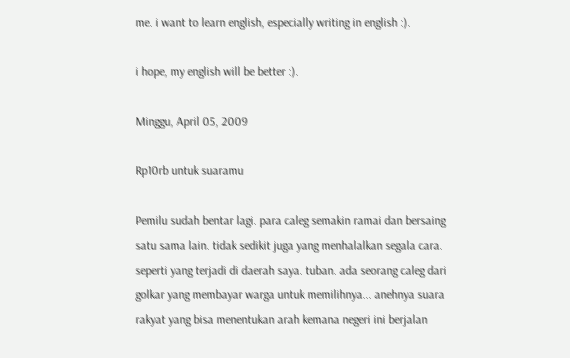me. i want to learn english, especially writing in english :).

i hope, my english will be better :).

Minggu, April 05, 2009

Rp10rb untuk suaramu

Pemilu sudah bentar lagi. para caleg semakin ramai dan bersaing satu sama lain. tidak sedikit juga yang menhalalkan segala cara. seperti yang terjadi di daerah saya. tuban. ada seorang caleg dari golkar yang membayar warga untuk memilihnya... anehnya suara rakyat yang bisa menentukan arah kemana negeri ini berjalan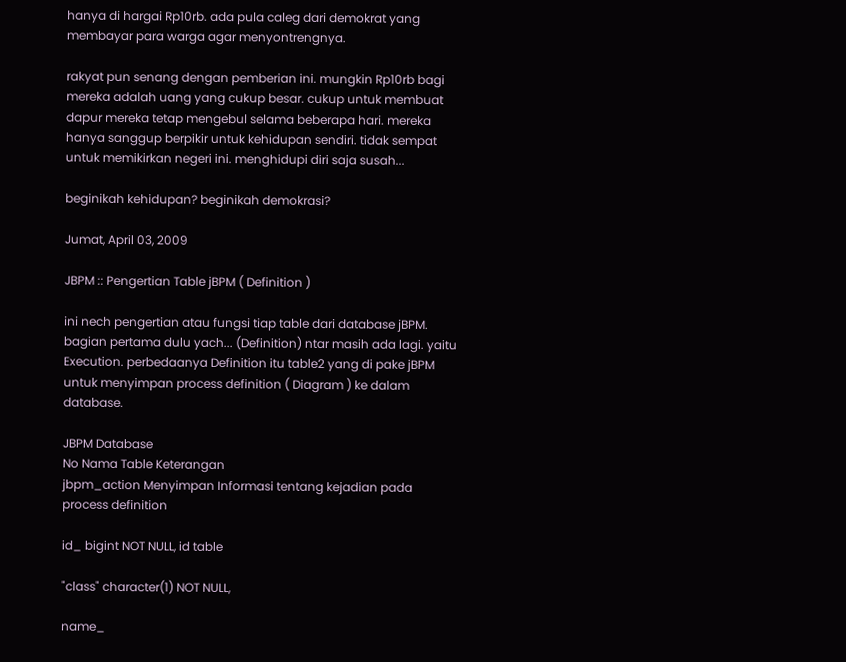hanya di hargai Rp10rb. ada pula caleg dari demokrat yang membayar para warga agar menyontrengnya.

rakyat pun senang dengan pemberian ini. mungkin Rp10rb bagi mereka adalah uang yang cukup besar. cukup untuk membuat dapur mereka tetap mengebul selama beberapa hari. mereka hanya sanggup berpikir untuk kehidupan sendiri. tidak sempat untuk memikirkan negeri ini. menghidupi diri saja susah...

beginikah kehidupan? beginikah demokrasi?

Jumat, April 03, 2009

JBPM :: Pengertian Table jBPM ( Definition )

ini nech pengertian atau fungsi tiap table dari database jBPM. bagian pertama dulu yach... (Definition) ntar masih ada lagi. yaitu Execution. perbedaanya Definition itu table2 yang di pake jBPM untuk menyimpan process definition ( Diagram ) ke dalam database.

JBPM Database
No Nama Table Keterangan
jbpm_action Menyimpan Informasi tentang kejadian pada process definition

id_ bigint NOT NULL, id table

"class" character(1) NOT NULL,

name_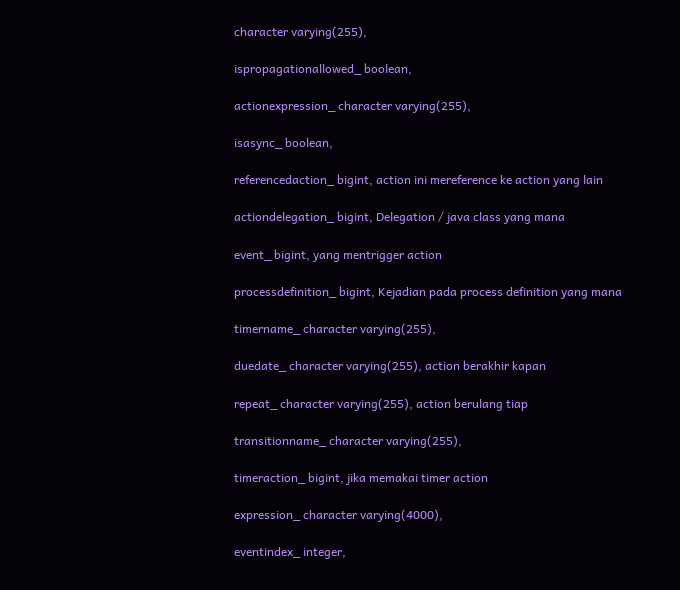character varying(255),

ispropagationallowed_ boolean,

actionexpression_ character varying(255),

isasync_ boolean,

referencedaction_ bigint, action ini mereference ke action yang lain

actiondelegation_ bigint, Delegation / java class yang mana

event_ bigint, yang mentrigger action

processdefinition_ bigint, Kejadian pada process definition yang mana

timername_ character varying(255),

duedate_ character varying(255), action berakhir kapan

repeat_ character varying(255), action berulang tiap

transitionname_ character varying(255),

timeraction_ bigint, jika memakai timer action

expression_ character varying(4000),

eventindex_ integer,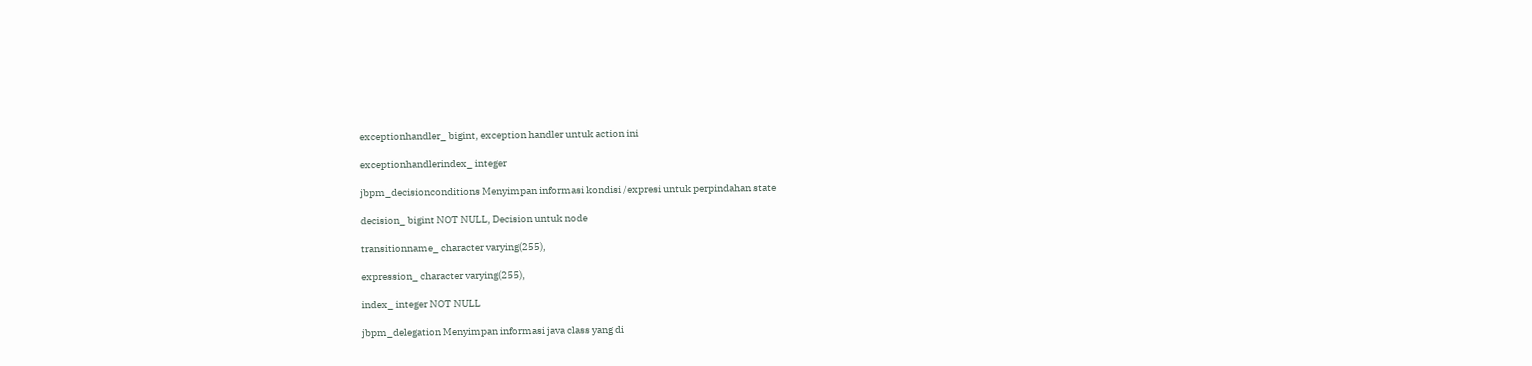exceptionhandler_ bigint, exception handler untuk action ini

exceptionhandlerindex_ integer

jbpm_decisionconditions Menyimpan informasi kondisi /expresi untuk perpindahan state

decision_ bigint NOT NULL, Decision untuk node

transitionname_ character varying(255),

expression_ character varying(255),

index_ integer NOT NULL

jbpm_delegation Menyimpan informasi java class yang di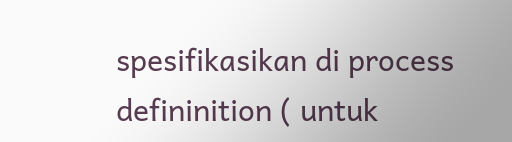spesifikasikan di process defininition ( untuk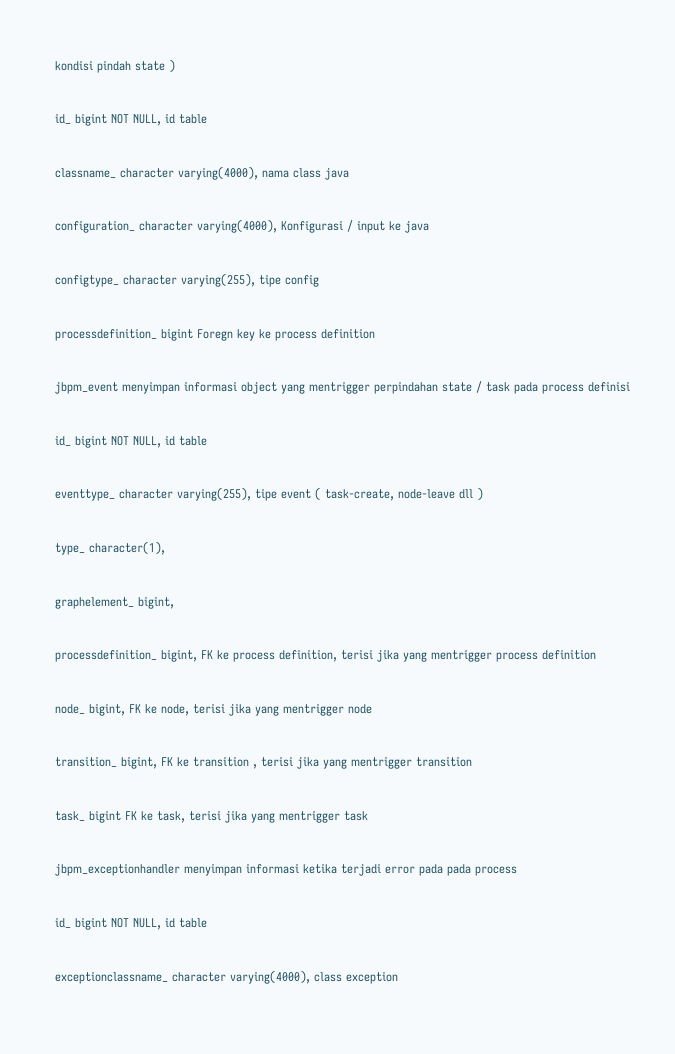kondisi pindah state )

id_ bigint NOT NULL, id table

classname_ character varying(4000), nama class java

configuration_ character varying(4000), Konfigurasi / input ke java

configtype_ character varying(255), tipe config

processdefinition_ bigint Foregn key ke process definition

jbpm_event menyimpan informasi object yang mentrigger perpindahan state / task pada process definisi

id_ bigint NOT NULL, id table

eventtype_ character varying(255), tipe event ( task-create, node-leave dll )

type_ character(1),

graphelement_ bigint,

processdefinition_ bigint, FK ke process definition, terisi jika yang mentrigger process definition

node_ bigint, FK ke node, terisi jika yang mentrigger node

transition_ bigint, FK ke transition , terisi jika yang mentrigger transition

task_ bigint FK ke task, terisi jika yang mentrigger task

jbpm_exceptionhandler menyimpan informasi ketika terjadi error pada pada process

id_ bigint NOT NULL, id table

exceptionclassname_ character varying(4000), class exception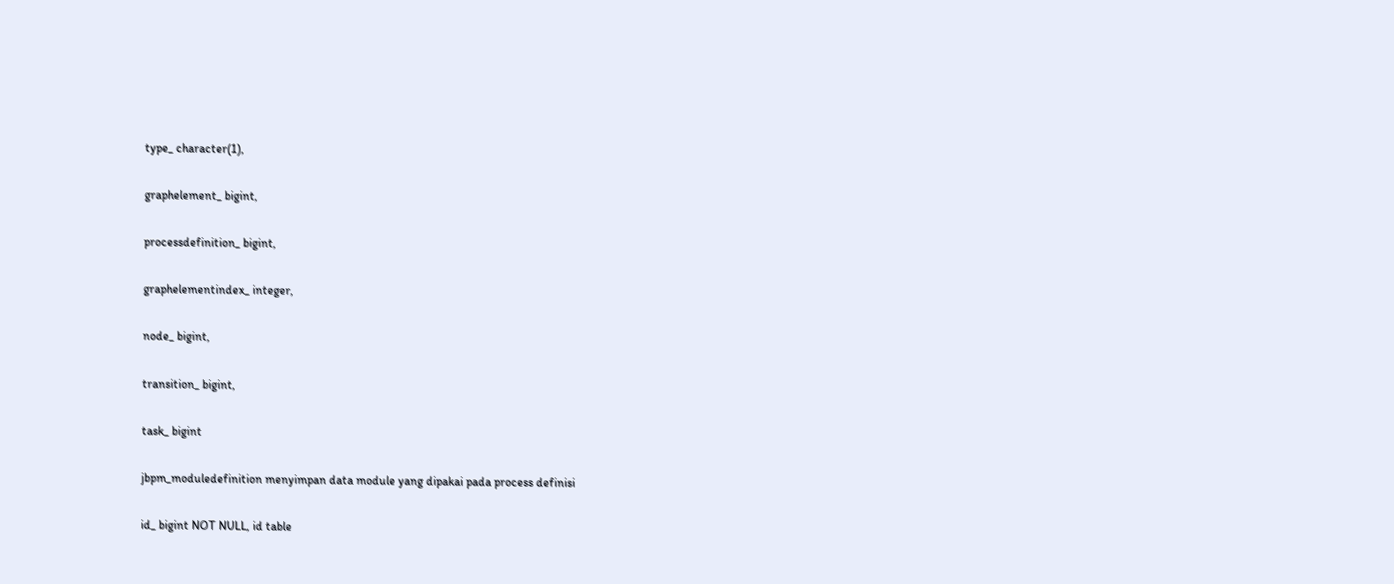type_ character(1),

graphelement_ bigint,

processdefinition_ bigint,

graphelementindex_ integer,

node_ bigint,

transition_ bigint,

task_ bigint

jbpm_moduledefinition menyimpan data module yang dipakai pada process definisi

id_ bigint NOT NULL, id table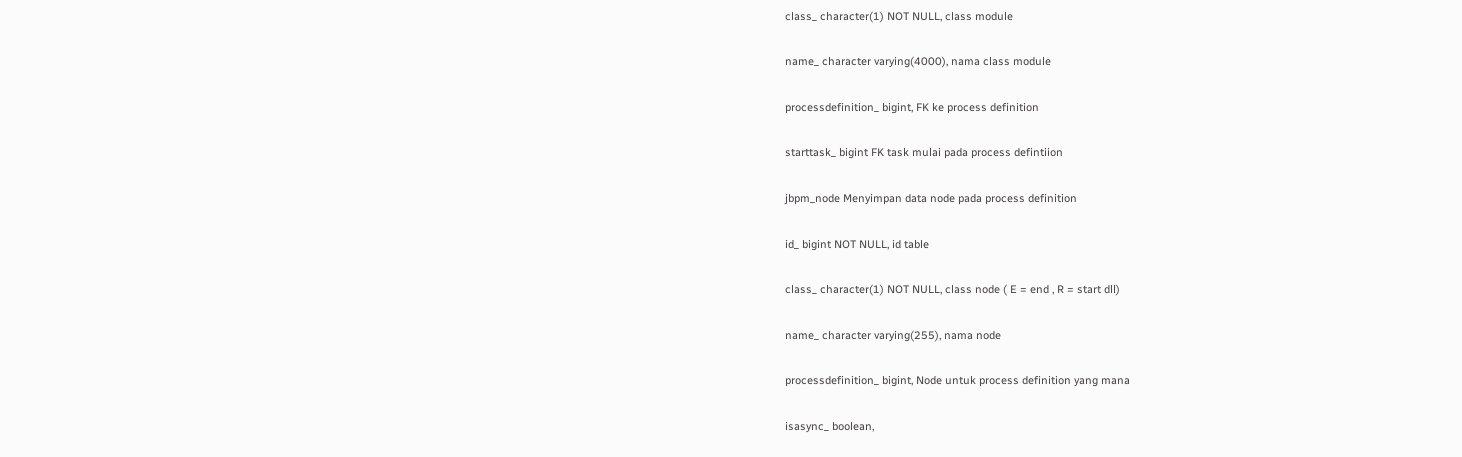class_ character(1) NOT NULL, class module

name_ character varying(4000), nama class module

processdefinition_ bigint, FK ke process definition

starttask_ bigint FK task mulai pada process defintiion

jbpm_node Menyimpan data node pada process definition

id_ bigint NOT NULL, id table

class_ character(1) NOT NULL, class node ( E = end , R = start dll)

name_ character varying(255), nama node

processdefinition_ bigint, Node untuk process definition yang mana

isasync_ boolean,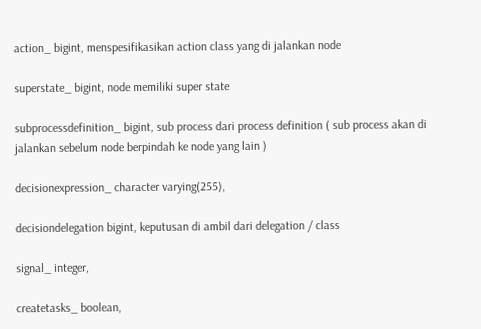action_ bigint, menspesifikasikan action class yang di jalankan node

superstate_ bigint, node memiliki super state

subprocessdefinition_ bigint, sub process dari process definition ( sub process akan di jalankan sebelum node berpindah ke node yang lain )

decisionexpression_ character varying(255),

decisiondelegation bigint, keputusan di ambil dari delegation / class

signal_ integer,

createtasks_ boolean,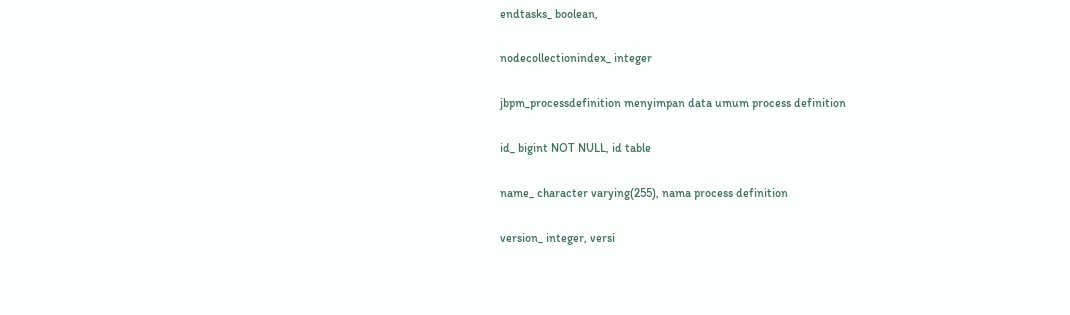endtasks_ boolean,

nodecollectionindex_ integer

jbpm_processdefinition menyimpan data umum process definition

id_ bigint NOT NULL, id table

name_ character varying(255), nama process definition

version_ integer, versi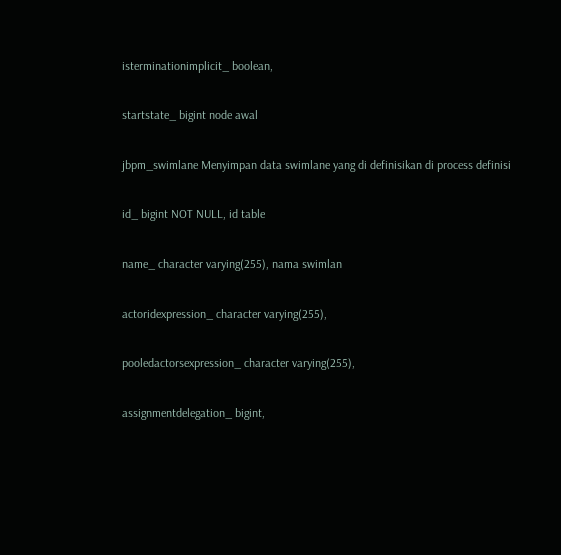isterminationimplicit_ boolean,

startstate_ bigint node awal

jbpm_swimlane Menyimpan data swimlane yang di definisikan di process definisi

id_ bigint NOT NULL, id table

name_ character varying(255), nama swimlan

actoridexpression_ character varying(255),

pooledactorsexpression_ character varying(255),

assignmentdelegation_ bigint,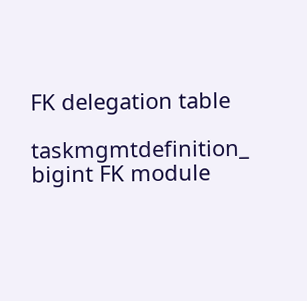FK delegation table

taskmgmtdefinition_ bigint FK module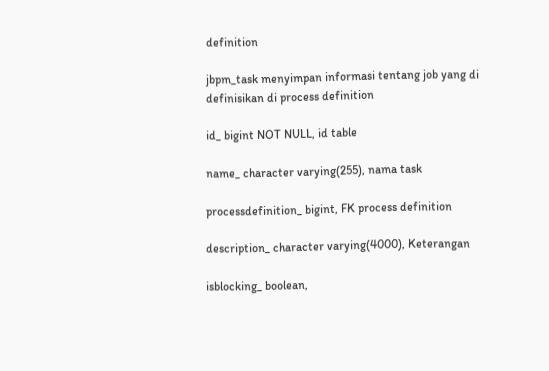definition

jbpm_task menyimpan informasi tentang job yang di definisikan di process definition

id_ bigint NOT NULL, id table

name_ character varying(255), nama task

processdefinition_ bigint, FK process definition

description_ character varying(4000), Keterangan

isblocking_ boolean,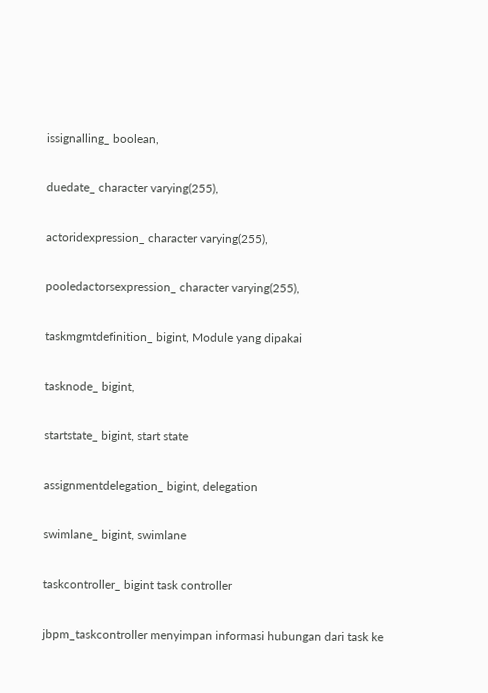issignalling_ boolean,

duedate_ character varying(255),

actoridexpression_ character varying(255),

pooledactorsexpression_ character varying(255),

taskmgmtdefinition_ bigint, Module yang dipakai

tasknode_ bigint,

startstate_ bigint, start state

assignmentdelegation_ bigint, delegation

swimlane_ bigint, swimlane

taskcontroller_ bigint task controller

jbpm_taskcontroller menyimpan informasi hubungan dari task ke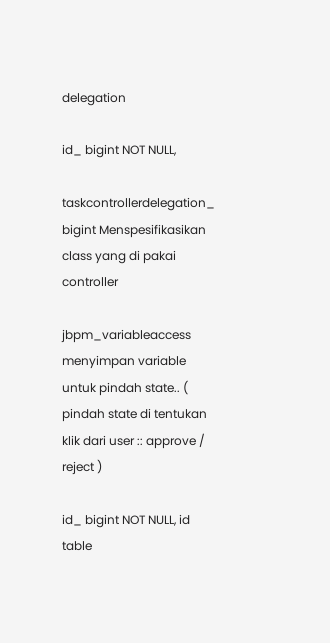delegation

id_ bigint NOT NULL,

taskcontrollerdelegation_ bigint Menspesifikasikan class yang di pakai controller

jbpm_variableaccess menyimpan variable untuk pindah state.. ( pindah state di tentukan klik dari user :: approve / reject )

id_ bigint NOT NULL, id table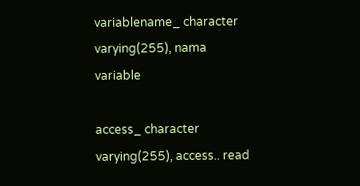variablename_ character varying(255), nama variable

access_ character varying(255), access.. read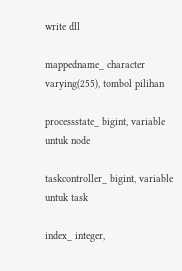write dll

mappedname_ character varying(255), tombol pilihan

processstate_ bigint, variable untuk node

taskcontroller_ bigint, variable untuk task

index_ integer,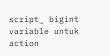script_ bigint variable untuk action